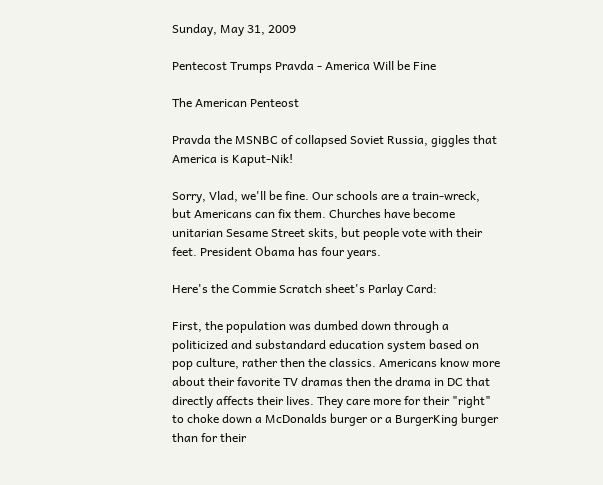Sunday, May 31, 2009

Pentecost Trumps Pravda - America Will be Fine

The American Penteost

Pravda the MSNBC of collapsed Soviet Russia, giggles that America is Kaput-Nik!

Sorry, Vlad, we'll be fine. Our schools are a train-wreck, but Americans can fix them. Churches have become unitarian Sesame Street skits, but people vote with their feet. President Obama has four years.

Here's the Commie Scratch sheet's Parlay Card:

First, the population was dumbed down through a politicized and substandard education system based on pop culture, rather then the classics. Americans know more about their favorite TV dramas then the drama in DC that directly affects their lives. They care more for their "right" to choke down a McDonalds burger or a BurgerKing burger than for their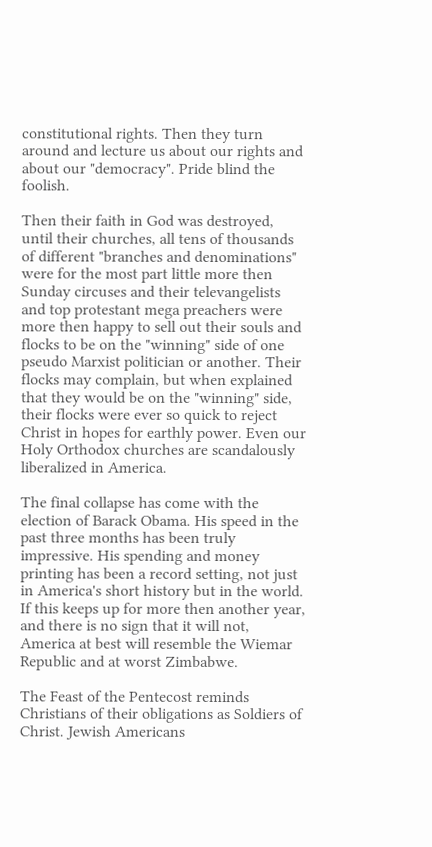constitutional rights. Then they turn around and lecture us about our rights and about our "democracy". Pride blind the foolish.

Then their faith in God was destroyed, until their churches, all tens of thousands of different "branches and denominations" were for the most part little more then Sunday circuses and their televangelists and top protestant mega preachers were more then happy to sell out their souls and flocks to be on the "winning" side of one pseudo Marxist politician or another. Their flocks may complain, but when explained that they would be on the "winning" side, their flocks were ever so quick to reject Christ in hopes for earthly power. Even our Holy Orthodox churches are scandalously liberalized in America.

The final collapse has come with the election of Barack Obama. His speed in the past three months has been truly impressive. His spending and money printing has been a record setting, not just in America's short history but in the world. If this keeps up for more then another year, and there is no sign that it will not, America at best will resemble the Wiemar Republic and at worst Zimbabwe.

The Feast of the Pentecost reminds Christians of their obligations as Soldiers of Christ. Jewish Americans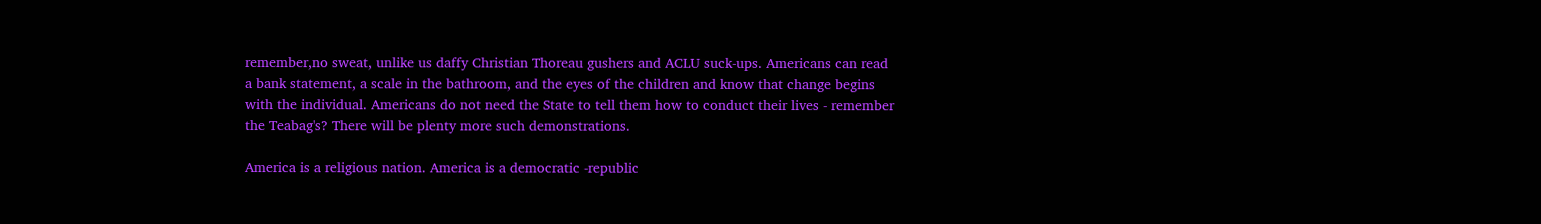remember,no sweat, unlike us daffy Christian Thoreau gushers and ACLU suck-ups. Americans can read a bank statement, a scale in the bathroom, and the eyes of the children and know that change begins with the individual. Americans do not need the State to tell them how to conduct their lives - remember the Teabag's? There will be plenty more such demonstrations.

America is a religious nation. America is a democratic -republic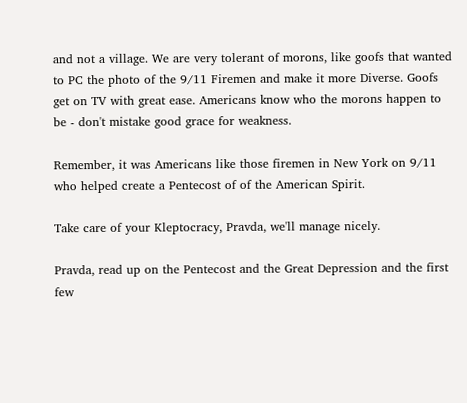and not a village. We are very tolerant of morons, like goofs that wanted to PC the photo of the 9/11 Firemen and make it more Diverse. Goofs get on TV with great ease. Americans know who the morons happen to be - don't mistake good grace for weakness.

Remember, it was Americans like those firemen in New York on 9/11 who helped create a Pentecost of of the American Spirit.

Take care of your Kleptocracy, Pravda, we'll manage nicely.

Pravda, read up on the Pentecost and the Great Depression and the first few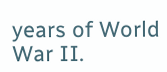years of World War II.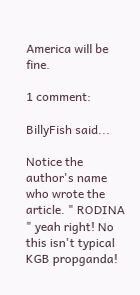America will be fine.

1 comment:

BillyFish said...

Notice the author's name who wrote the article. " RODINA " yeah right! No this isn't typical KGB propganda!